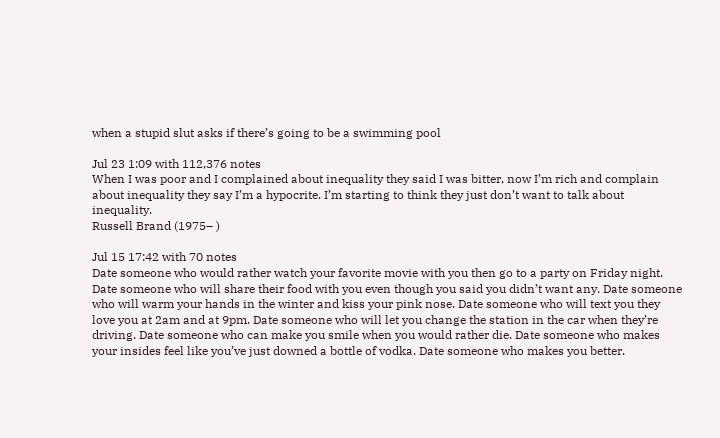when a stupid slut asks if there’s going to be a swimming pool

Jul 23 1:09 with 112,376 notes
When I was poor and I complained about inequality they said I was bitter, now I’m rich and complain about inequality they say I’m a hypocrite. I’m starting to think they just don’t want to talk about inequality.
Russell Brand (1975– )

Jul 15 17:42 with 70 notes
Date someone who would rather watch your favorite movie with you then go to a party on Friday night. Date someone who will share their food with you even though you said you didn’t want any. Date someone who will warm your hands in the winter and kiss your pink nose. Date someone who will text you they love you at 2am and at 9pm. Date someone who will let you change the station in the car when they’re driving. Date someone who can make you smile when you would rather die. Date someone who makes your insides feel like you’ve just downed a bottle of vodka. Date someone who makes you better.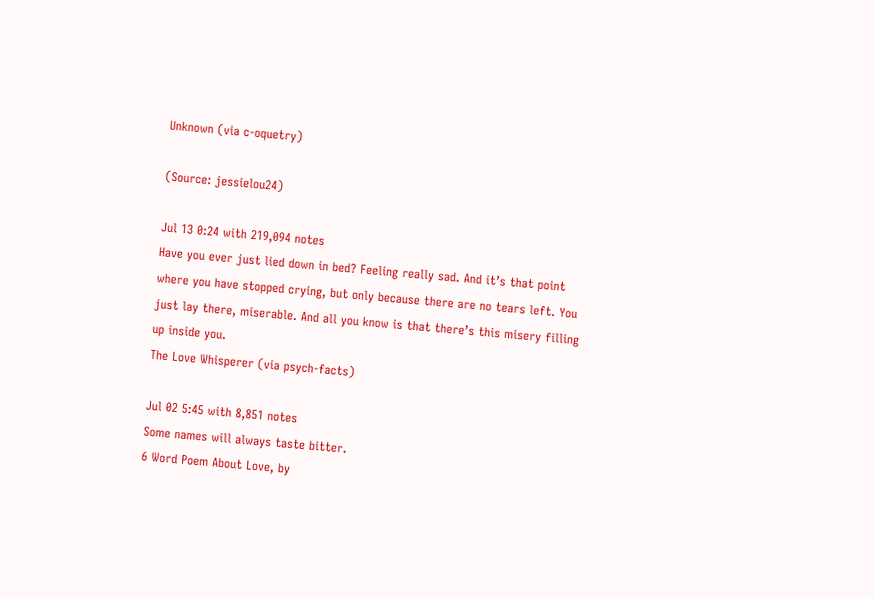Unknown (via c-oquetry)

(Source: jessielou24)

Jul 13 0:24 with 219,094 notes
Have you ever just lied down in bed? Feeling really sad. And it’s that point where you have stopped crying, but only because there are no tears left. You just lay there, miserable. And all you know is that there’s this misery filling up inside you.
The Love Whisperer (via psych-facts)

Jul 02 5:45 with 8,851 notes
Some names will always taste bitter.
6 Word Poem About Love, by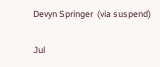Devyn Springer  (via suspend)

Jul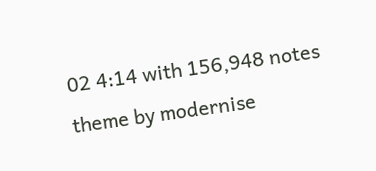02 4:14 with 156,948 notes
theme by modernise